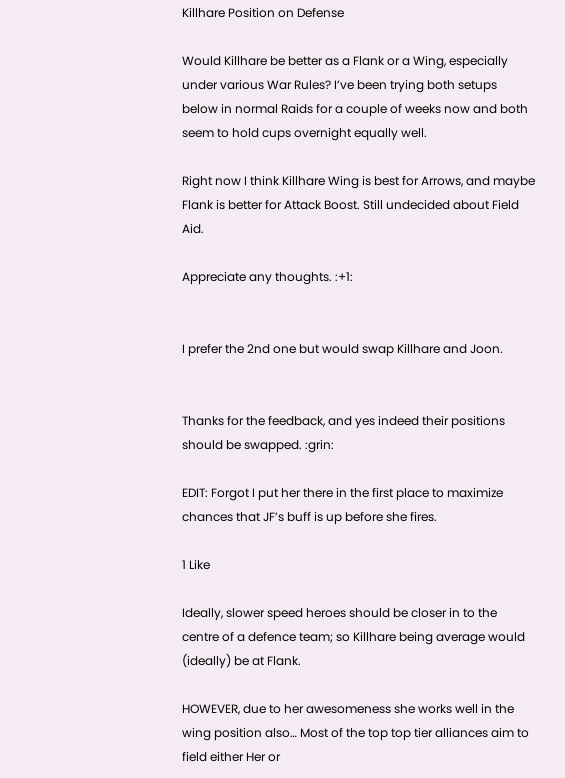Killhare Position on Defense

Would Killhare be better as a Flank or a Wing, especially under various War Rules? I’ve been trying both setups below in normal Raids for a couple of weeks now and both seem to hold cups overnight equally well.

Right now I think Killhare Wing is best for Arrows, and maybe Flank is better for Attack Boost. Still undecided about Field Aid.

Appreciate any thoughts. :+1:


I prefer the 2nd one but would swap Killhare and Joon.


Thanks for the feedback, and yes indeed their positions should be swapped. :grin:

EDIT: Forgot I put her there in the first place to maximize chances that JF’s buff is up before she fires.

1 Like

Ideally, slower speed heroes should be closer in to the centre of a defence team; so Killhare being average would (ideally) be at Flank.

HOWEVER, due to her awesomeness she works well in the wing position also… Most of the top top tier alliances aim to field either Her or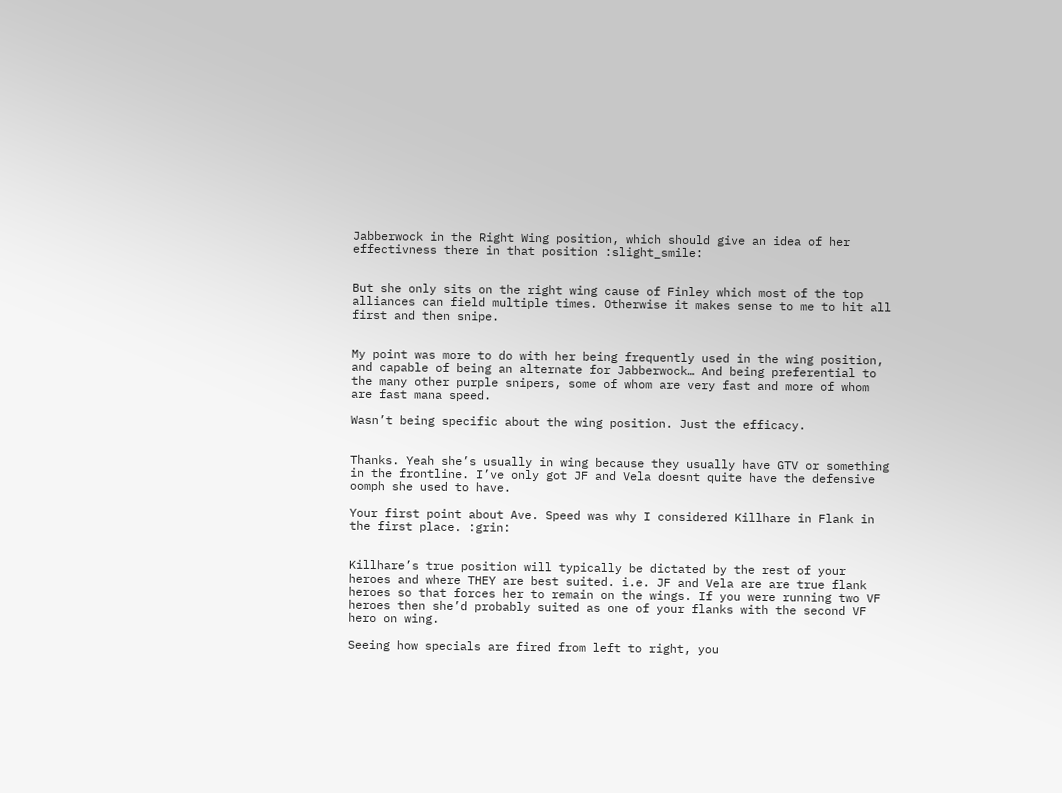Jabberwock in the Right Wing position, which should give an idea of her effectivness there in that position :slight_smile:


But she only sits on the right wing cause of Finley which most of the top alliances can field multiple times. Otherwise it makes sense to me to hit all first and then snipe.


My point was more to do with her being frequently used in the wing position, and capable of being an alternate for Jabberwock… And being preferential to the many other purple snipers, some of whom are very fast and more of whom are fast mana speed.

Wasn’t being specific about the wing position. Just the efficacy.


Thanks. Yeah she’s usually in wing because they usually have GTV or something in the frontline. I’ve only got JF and Vela doesnt quite have the defensive oomph she used to have.

Your first point about Ave. Speed was why I considered Killhare in Flank in the first place. :grin:


Killhare’s true position will typically be dictated by the rest of your heroes and where THEY are best suited. i.e. JF and Vela are are true flank heroes so that forces her to remain on the wings. If you were running two VF heroes then she’d probably suited as one of your flanks with the second VF hero on wing.

Seeing how specials are fired from left to right, you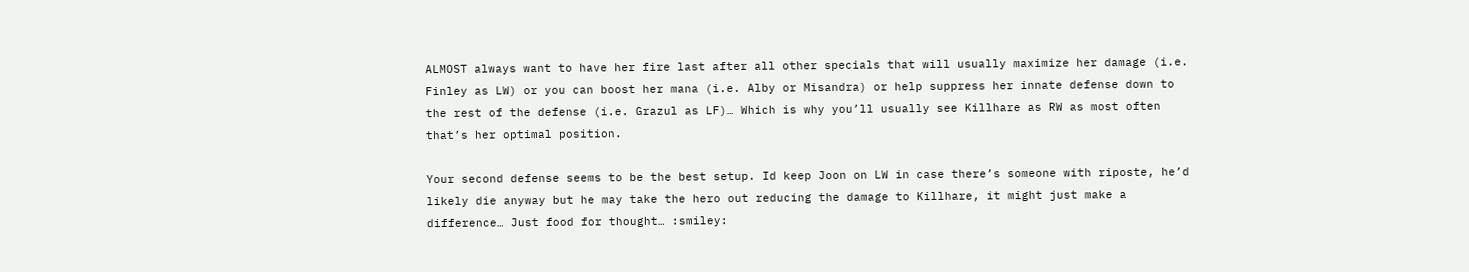ALMOST always want to have her fire last after all other specials that will usually maximize her damage (i.e. Finley as LW) or you can boost her mana (i.e. Alby or Misandra) or help suppress her innate defense down to the rest of the defense (i.e. Grazul as LF)… Which is why you’ll usually see Killhare as RW as most often that’s her optimal position.

Your second defense seems to be the best setup. Id keep Joon on LW in case there’s someone with riposte, he’d likely die anyway but he may take the hero out reducing the damage to Killhare, it might just make a difference… Just food for thought… :smiley: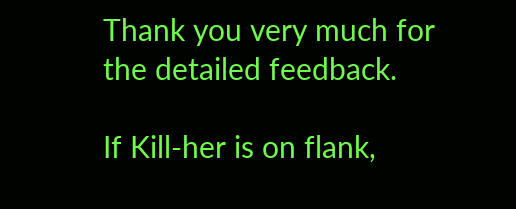Thank you very much for the detailed feedback.

If Kill-her is on flank,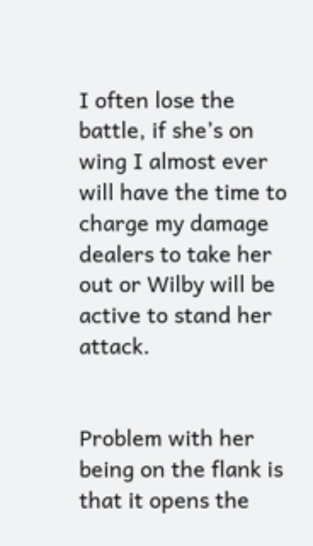I often lose the battle, if she’s on wing I almost ever will have the time to charge my damage dealers to take her out or Wilby will be active to stand her attack.


Problem with her being on the flank is that it opens the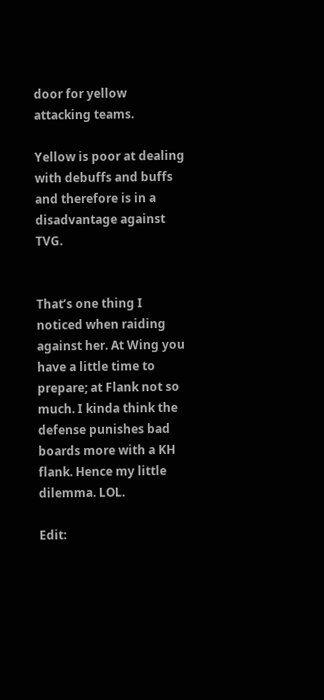door for yellow attacking teams.

Yellow is poor at dealing with debuffs and buffs and therefore is in a disadvantage against TVG.


That’s one thing I noticed when raiding against her. At Wing you have a little time to prepare; at Flank not so much. I kinda think the defense punishes bad boards more with a KH flank. Hence my little dilemma. LOL.

Edit: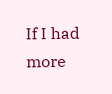If I had more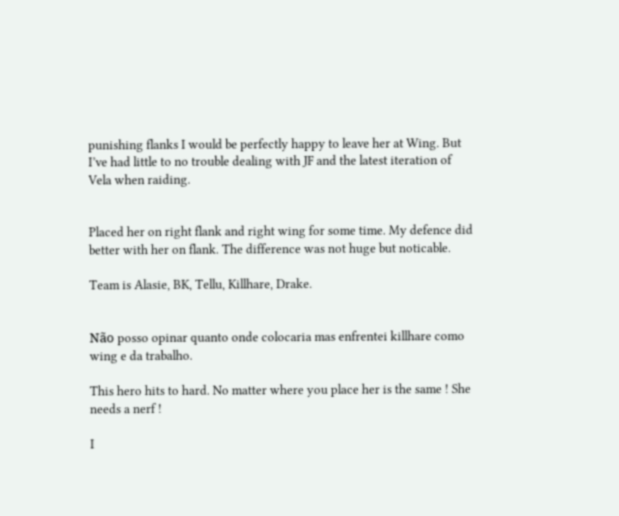punishing flanks I would be perfectly happy to leave her at Wing. But I’ve had little to no trouble dealing with JF and the latest iteration of Vela when raiding.


Placed her on right flank and right wing for some time. My defence did better with her on flank. The difference was not huge but noticable.

Team is Alasie, BK, Tellu, Killhare, Drake.


Não posso opinar quanto onde colocaria mas enfrentei killhare como wing e da trabalho.

This hero hits to hard. No matter where you place her is the same ! She needs a nerf !

I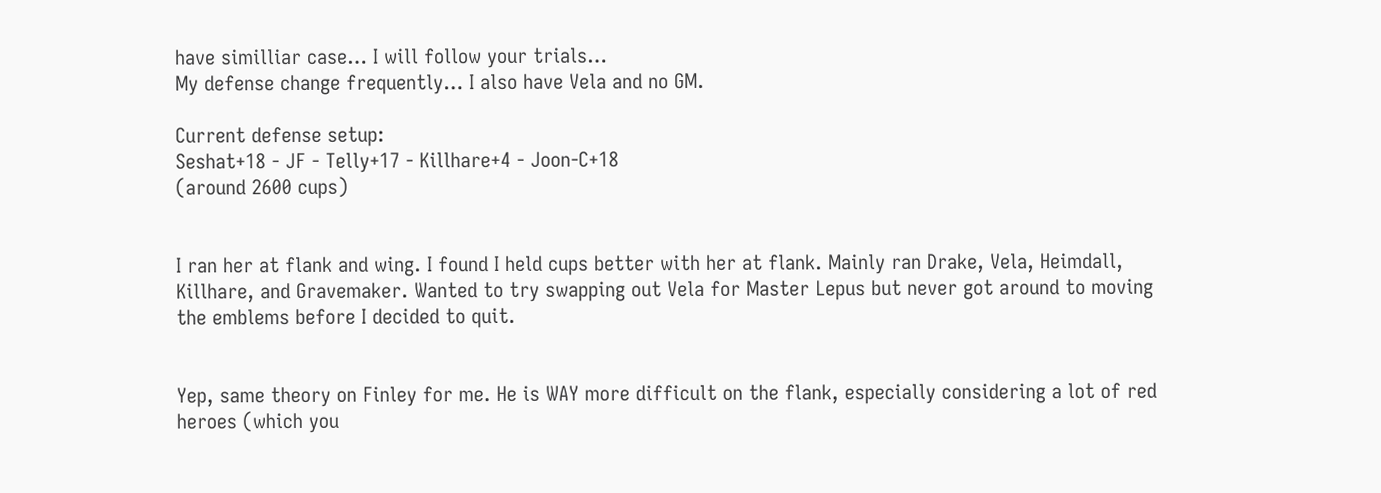have similliar case… I will follow your trials…
My defense change frequently… I also have Vela and no GM.

Current defense setup:
Seshat+18 - JF - Telly+17 - Killhare+4 - Joon-C+18
(around 2600 cups)


I ran her at flank and wing. I found I held cups better with her at flank. Mainly ran Drake, Vela, Heimdall, Killhare, and Gravemaker. Wanted to try swapping out Vela for Master Lepus but never got around to moving the emblems before I decided to quit.


Yep, same theory on Finley for me. He is WAY more difficult on the flank, especially considering a lot of red heroes (which you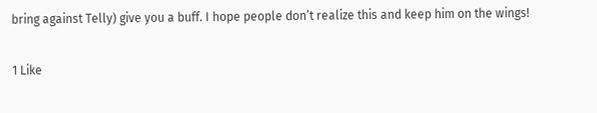bring against Telly) give you a buff. I hope people don’t realize this and keep him on the wings!

1 Like